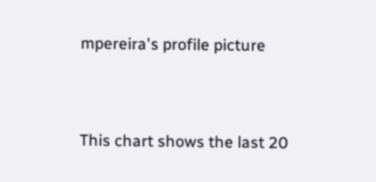mpereira's profile picture


This chart shows the last 20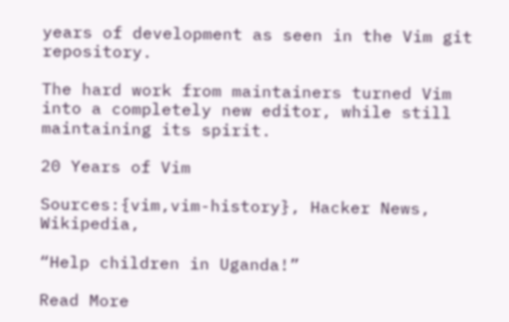years of development as seen in the Vim git repository.

The hard work from maintainers turned Vim into a completely new editor, while still maintaining its spirit.

20 Years of Vim

Sources:{vim,vim-history}, Hacker News, Wikipedia,

“Help children in Uganda!”

Read More